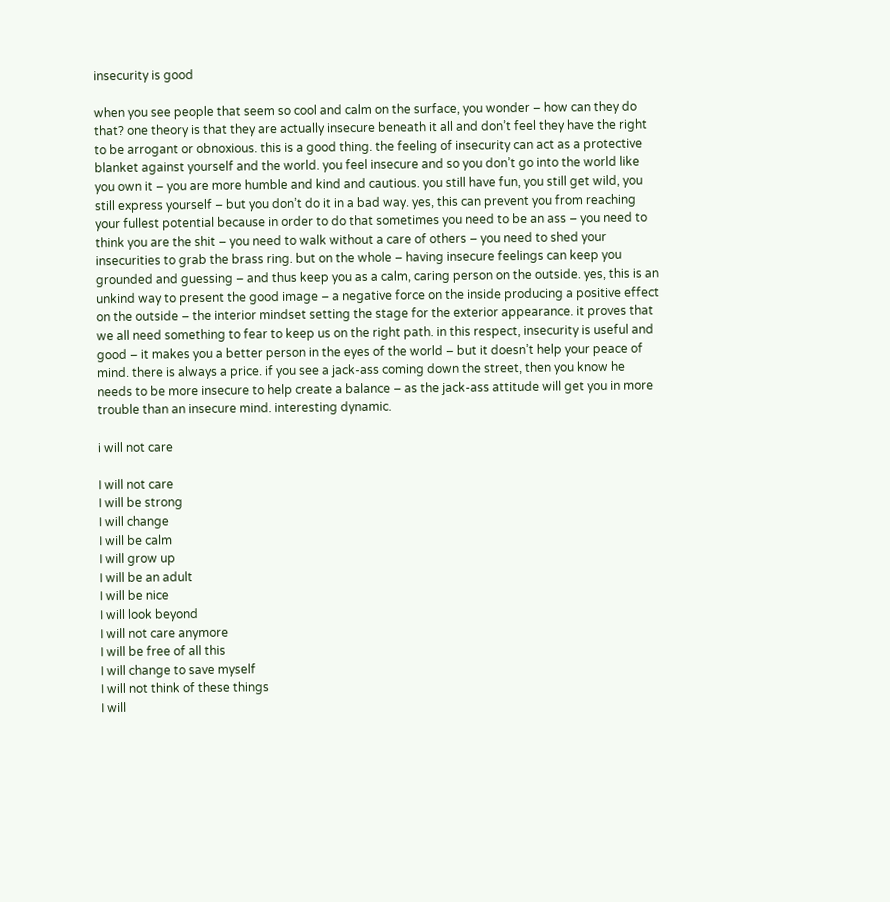insecurity is good

when you see people that seem so cool and calm on the surface, you wonder – how can they do that? one theory is that they are actually insecure beneath it all and don’t feel they have the right to be arrogant or obnoxious. this is a good thing. the feeling of insecurity can act as a protective blanket against yourself and the world. you feel insecure and so you don’t go into the world like you own it – you are more humble and kind and cautious. you still have fun, you still get wild, you still express yourself – but you don’t do it in a bad way. yes, this can prevent you from reaching your fullest potential because in order to do that sometimes you need to be an ass – you need to think you are the shit – you need to walk without a care of others – you need to shed your insecurities to grab the brass ring. but on the whole – having insecure feelings can keep you grounded and guessing – and thus keep you as a calm, caring person on the outside. yes, this is an unkind way to present the good image – a negative force on the inside producing a positive effect on the outside – the interior mindset setting the stage for the exterior appearance. it proves that we all need something to fear to keep us on the right path. in this respect, insecurity is useful and good – it makes you a better person in the eyes of the world – but it doesn’t help your peace of mind. there is always a price. if you see a jack-ass coming down the street, then you know he needs to be more insecure to help create a balance – as the jack-ass attitude will get you in more trouble than an insecure mind. interesting dynamic.

i will not care

I will not care
I will be strong
I will change
I will be calm
I will grow up
I will be an adult
I will be nice
I will look beyond
I will not care anymore
I will be free of all this
I will change to save myself
I will not think of these things
I will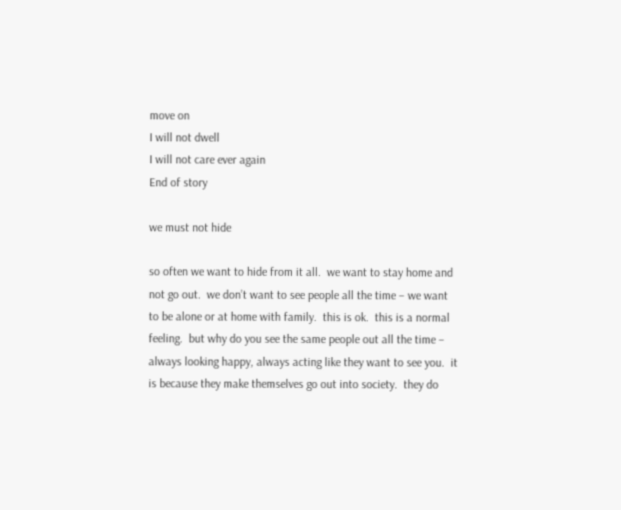move on
I will not dwell
I will not care ever again
End of story

we must not hide

so often we want to hide from it all.  we want to stay home and not go out.  we don’t want to see people all the time – we want to be alone or at home with family.  this is ok.  this is a normal feeling.  but why do you see the same people out all the time – always looking happy, always acting like they want to see you.  it is because they make themselves go out into society.  they do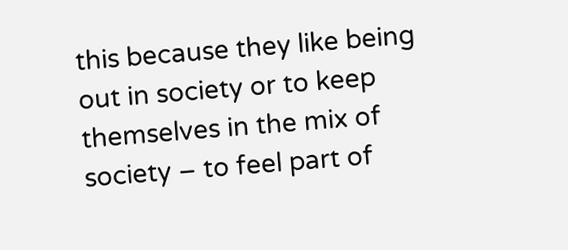this because they like being out in society or to keep themselves in the mix of society – to feel part of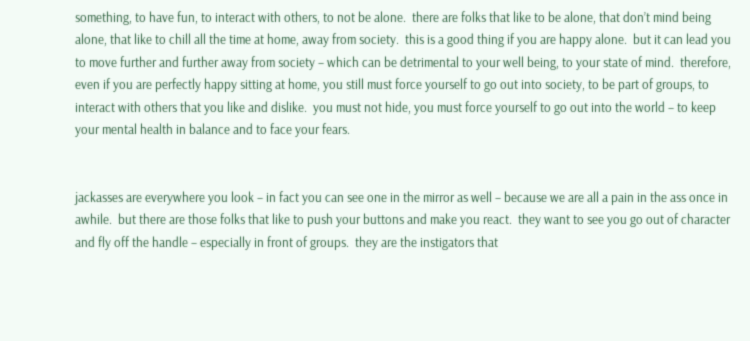something, to have fun, to interact with others, to not be alone.  there are folks that like to be alone, that don’t mind being alone, that like to chill all the time at home, away from society.  this is a good thing if you are happy alone.  but it can lead you to move further and further away from society – which can be detrimental to your well being, to your state of mind.  therefore, even if you are perfectly happy sitting at home, you still must force yourself to go out into society, to be part of groups, to interact with others that you like and dislike.  you must not hide, you must force yourself to go out into the world – to keep your mental health in balance and to face your fears.


jackasses are everywhere you look – in fact you can see one in the mirror as well – because we are all a pain in the ass once in awhile.  but there are those folks that like to push your buttons and make you react.  they want to see you go out of character and fly off the handle – especially in front of groups.  they are the instigators that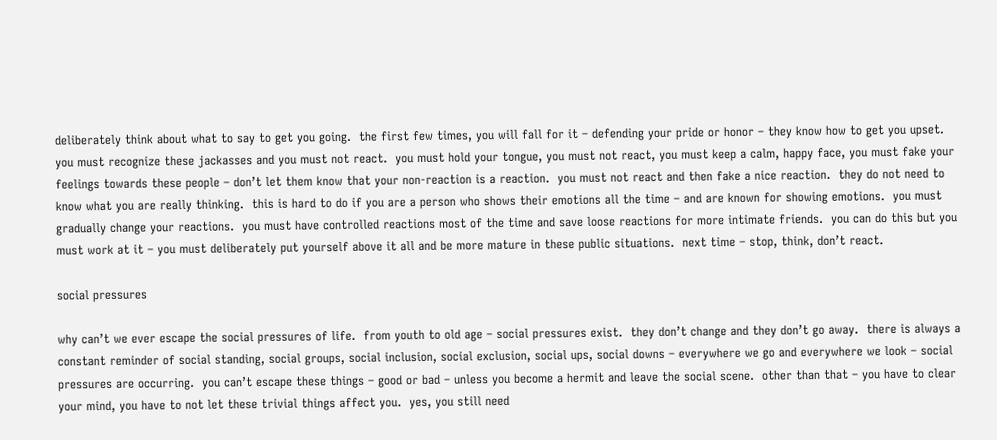deliberately think about what to say to get you going.  the first few times, you will fall for it – defending your pride or honor – they know how to get you upset.  you must recognize these jackasses and you must not react.  you must hold your tongue, you must not react, you must keep a calm, happy face, you must fake your feelings towards these people – don’t let them know that your non-reaction is a reaction.  you must not react and then fake a nice reaction.  they do not need to know what you are really thinking.  this is hard to do if you are a person who shows their emotions all the time – and are known for showing emotions.  you must gradually change your reactions.  you must have controlled reactions most of the time and save loose reactions for more intimate friends.  you can do this but you must work at it – you must deliberately put yourself above it all and be more mature in these public situations.  next time – stop, think, don’t react.

social pressures

why can’t we ever escape the social pressures of life.  from youth to old age – social pressures exist.  they don’t change and they don’t go away.  there is always a constant reminder of social standing, social groups, social inclusion, social exclusion, social ups, social downs – everywhere we go and everywhere we look – social pressures are occurring.  you can’t escape these things – good or bad – unless you become a hermit and leave the social scene.  other than that – you have to clear your mind, you have to not let these trivial things affect you.  yes, you still need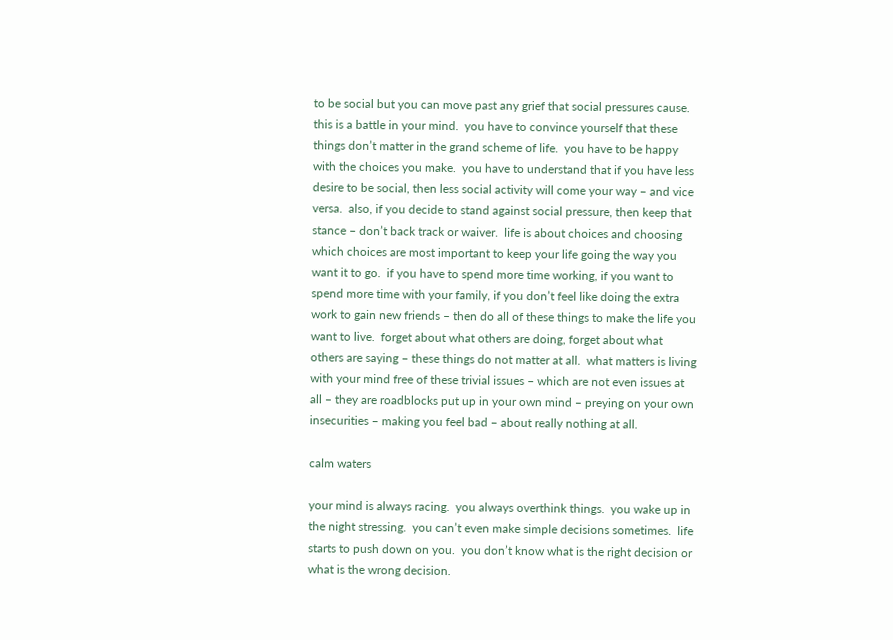to be social but you can move past any grief that social pressures cause.  this is a battle in your mind.  you have to convince yourself that these things don’t matter in the grand scheme of life.  you have to be happy with the choices you make.  you have to understand that if you have less desire to be social, then less social activity will come your way – and vice versa.  also, if you decide to stand against social pressure, then keep that stance – don’t back track or waiver.  life is about choices and choosing which choices are most important to keep your life going the way you want it to go.  if you have to spend more time working, if you want to spend more time with your family, if you don’t feel like doing the extra work to gain new friends – then do all of these things to make the life you want to live.  forget about what others are doing, forget about what others are saying – these things do not matter at all.  what matters is living with your mind free of these trivial issues – which are not even issues at all – they are roadblocks put up in your own mind – preying on your own insecurities – making you feel bad – about really nothing at all.

calm waters

your mind is always racing.  you always overthink things.  you wake up in the night stressing.  you can’t even make simple decisions sometimes.  life starts to push down on you.  you don’t know what is the right decision or what is the wrong decision.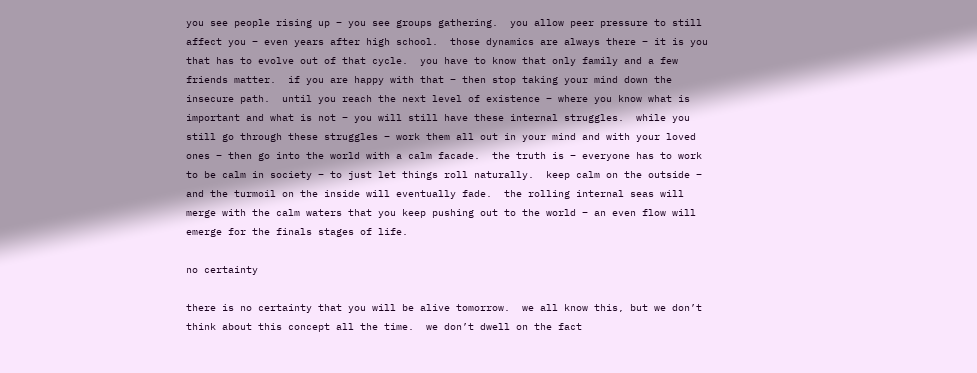you see people rising up – you see groups gathering.  you allow peer pressure to still affect you – even years after high school.  those dynamics are always there – it is you that has to evolve out of that cycle.  you have to know that only family and a few friends matter.  if you are happy with that – then stop taking your mind down the insecure path.  until you reach the next level of existence – where you know what is important and what is not – you will still have these internal struggles.  while you still go through these struggles – work them all out in your mind and with your loved ones – then go into the world with a calm facade.  the truth is – everyone has to work to be calm in society – to just let things roll naturally.  keep calm on the outside – and the turmoil on the inside will eventually fade.  the rolling internal seas will merge with the calm waters that you keep pushing out to the world – an even flow will emerge for the finals stages of life.

no certainty

there is no certainty that you will be alive tomorrow.  we all know this, but we don’t think about this concept all the time.  we don’t dwell on the fact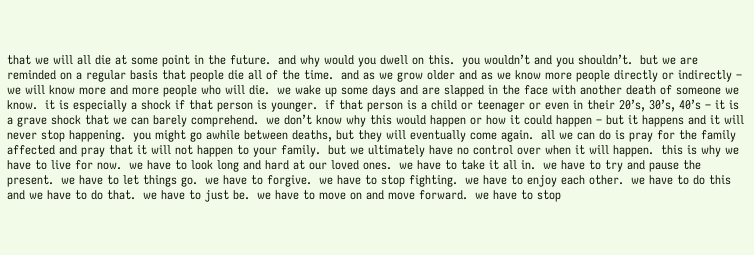that we will all die at some point in the future.  and why would you dwell on this.  you wouldn’t and you shouldn’t.  but we are reminded on a regular basis that people die all of the time.  and as we grow older and as we know more people directly or indirectly – we will know more and more people who will die.  we wake up some days and are slapped in the face with another death of someone we know.  it is especially a shock if that person is younger.  if that person is a child or teenager or even in their 20’s, 30’s, 40’s – it is a grave shock that we can barely comprehend.  we don’t know why this would happen or how it could happen – but it happens and it will never stop happening.  you might go awhile between deaths, but they will eventually come again.  all we can do is pray for the family affected and pray that it will not happen to your family.  but we ultimately have no control over when it will happen.  this is why we have to live for now.  we have to look long and hard at our loved ones.  we have to take it all in.  we have to try and pause the present.  we have to let things go.  we have to forgive.  we have to stop fighting.  we have to enjoy each other.  we have to do this and we have to do that.  we have to just be.  we have to move on and move forward.  we have to stop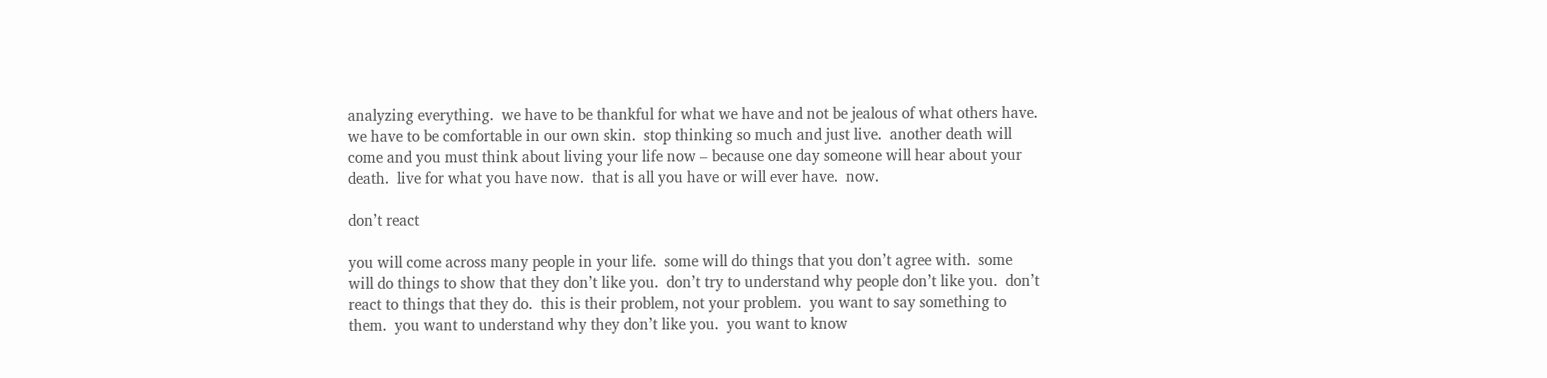analyzing everything.  we have to be thankful for what we have and not be jealous of what others have.  we have to be comfortable in our own skin.  stop thinking so much and just live.  another death will come and you must think about living your life now – because one day someone will hear about your death.  live for what you have now.  that is all you have or will ever have.  now.

don’t react

you will come across many people in your life.  some will do things that you don’t agree with.  some will do things to show that they don’t like you.  don’t try to understand why people don’t like you.  don’t react to things that they do.  this is their problem, not your problem.  you want to say something to them.  you want to understand why they don’t like you.  you want to know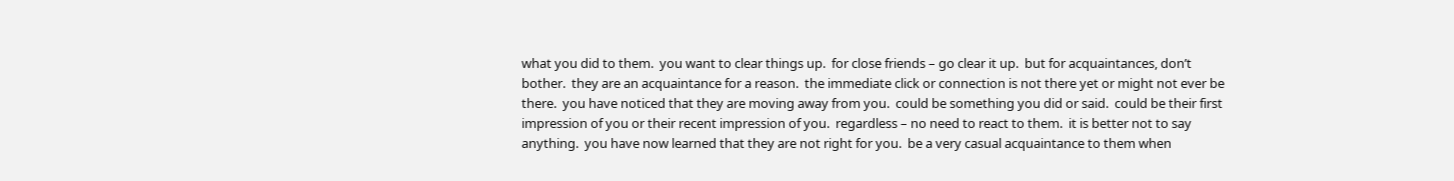what you did to them.  you want to clear things up.  for close friends – go clear it up.  but for acquaintances, don’t bother.  they are an acquaintance for a reason.  the immediate click or connection is not there yet or might not ever be there.  you have noticed that they are moving away from you.  could be something you did or said.  could be their first impression of you or their recent impression of you.  regardless – no need to react to them.  it is better not to say anything.  you have now learned that they are not right for you.  be a very casual acquaintance to them when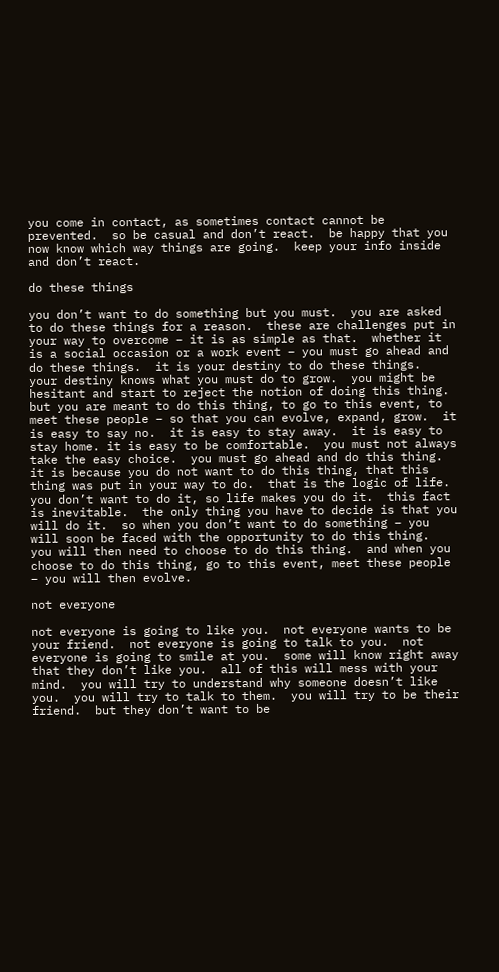you come in contact, as sometimes contact cannot be prevented.  so be casual and don’t react.  be happy that you now know which way things are going.  keep your info inside and don’t react.

do these things

you don’t want to do something but you must.  you are asked to do these things for a reason.  these are challenges put in your way to overcome – it is as simple as that.  whether it is a social occasion or a work event – you must go ahead and do these things.  it is your destiny to do these things.  your destiny knows what you must do to grow.  you might be hesitant and start to reject the notion of doing this thing.  but you are meant to do this thing, to go to this event, to meet these people – so that you can evolve, expand, grow.  it is easy to say no.  it is easy to stay away.  it is easy to stay home. it is easy to be comfortable.  you must not always take the easy choice.  you must go ahead and do this thing.  it is because you do not want to do this thing, that this thing was put in your way to do.  that is the logic of life.  you don’t want to do it, so life makes you do it.  this fact is inevitable.  the only thing you have to decide is that you will do it.  so when you don’t want to do something – you will soon be faced with the opportunity to do this thing.  you will then need to choose to do this thing.  and when you choose to do this thing, go to this event, meet these people – you will then evolve.

not everyone

not everyone is going to like you.  not everyone wants to be your friend.  not everyone is going to talk to you.  not everyone is going to smile at you.  some will know right away that they don’t like you.  all of this will mess with your mind.  you will try to understand why someone doesn’t like you.  you will try to talk to them.  you will try to be their friend.  but they don’t want to be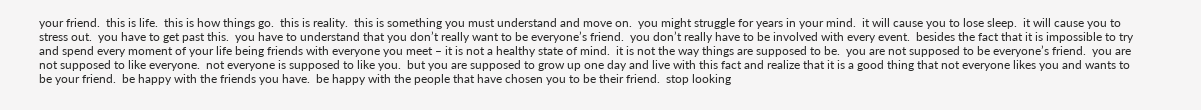your friend.  this is life.  this is how things go.  this is reality.  this is something you must understand and move on.  you might struggle for years in your mind.  it will cause you to lose sleep.  it will cause you to stress out.  you have to get past this.  you have to understand that you don’t really want to be everyone’s friend.  you don’t really have to be involved with every event.  besides the fact that it is impossible to try and spend every moment of your life being friends with everyone you meet – it is not a healthy state of mind.  it is not the way things are supposed to be.  you are not supposed to be everyone’s friend.  you are not supposed to like everyone.  not everyone is supposed to like you.  but you are supposed to grow up one day and live with this fact and realize that it is a good thing that not everyone likes you and wants to be your friend.  be happy with the friends you have.  be happy with the people that have chosen you to be their friend.  stop looking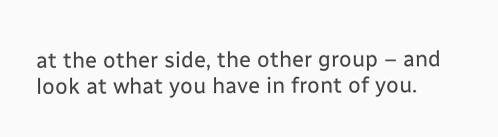at the other side, the other group – and look at what you have in front of you.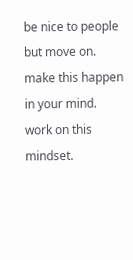be nice to people but move on.  make this happen in your mind.  work on this mindset.